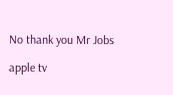No thank you Mr Jobs

apple tv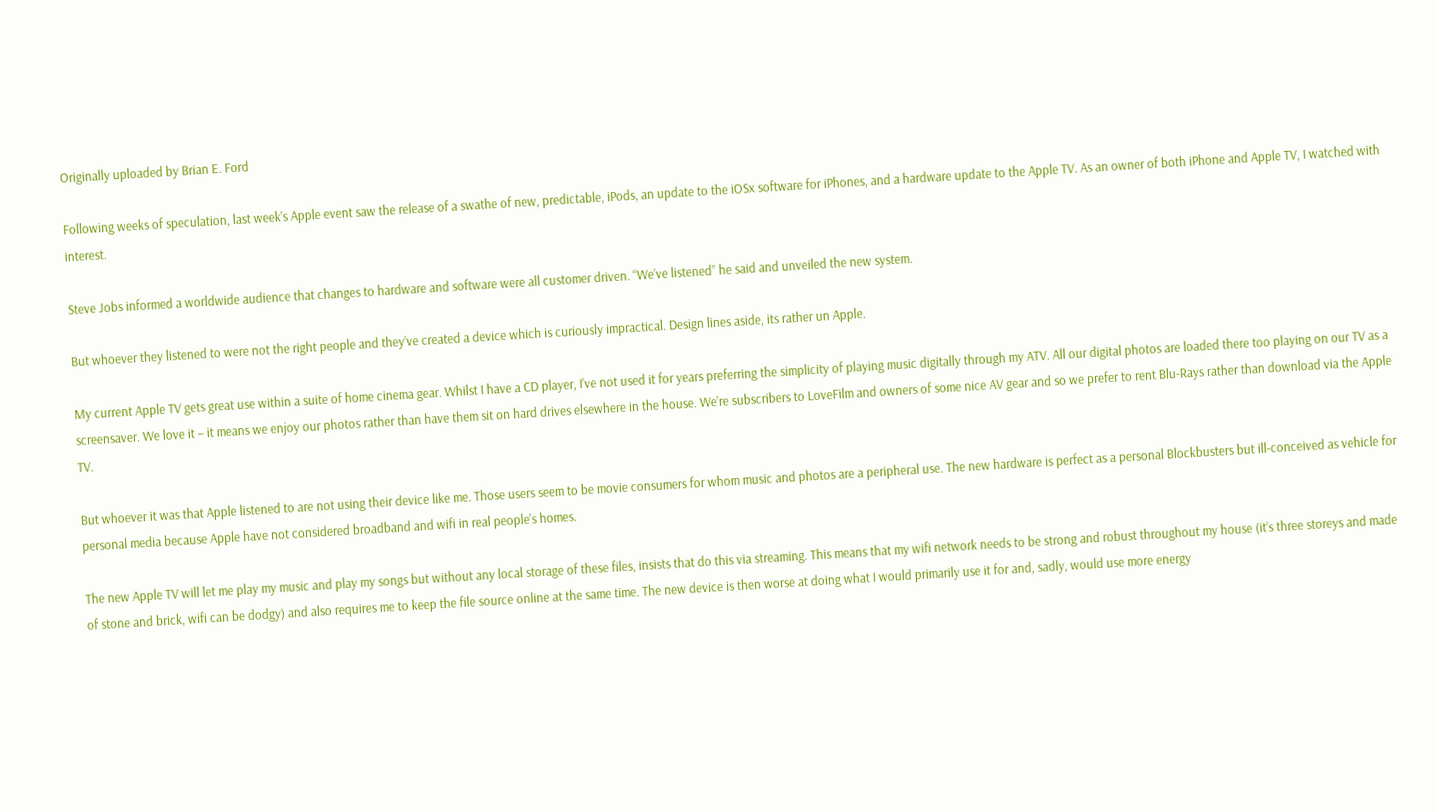Originally uploaded by Brian E. Ford

Following weeks of speculation, last week’s Apple event saw the release of a swathe of new, predictable, iPods, an update to the iOSx software for iPhones, and a hardware update to the Apple TV. As an owner of both iPhone and Apple TV, I watched with interest.

Steve Jobs informed a worldwide audience that changes to hardware and software were all customer driven. “We’ve listened” he said and unveiled the new system.

But whoever they listened to were not the right people and they’ve created a device which is curiously impractical. Design lines aside, its rather un Apple.

My current Apple TV gets great use within a suite of home cinema gear. Whilst I have a CD player, I’ve not used it for years preferring the simplicity of playing music digitally through my ATV. All our digital photos are loaded there too playing on our TV as a screensaver. We love it – it means we enjoy our photos rather than have them sit on hard drives elsewhere in the house. We’re subscribers to LoveFilm and owners of some nice AV gear and so we prefer to rent Blu-Rays rather than download via the Apple TV.

But whoever it was that Apple listened to are not using their device like me. Those users seem to be movie consumers for whom music and photos are a peripheral use. The new hardware is perfect as a personal Blockbusters but ill-conceived as vehicle for personal media because Apple have not considered broadband and wifi in real people’s homes.

The new Apple TV will let me play my music and play my songs but without any local storage of these files, insists that do this via streaming. This means that my wifi network needs to be strong and robust throughout my house (it’s three storeys and made of stone and brick, wifi can be dodgy) and also requires me to keep the file source online at the same time. The new device is then worse at doing what I would primarily use it for and, sadly, would use more energy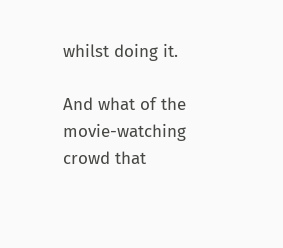whilst doing it.

And what of the movie-watching crowd that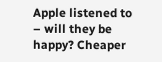Apple listened to – will they be happy? Cheaper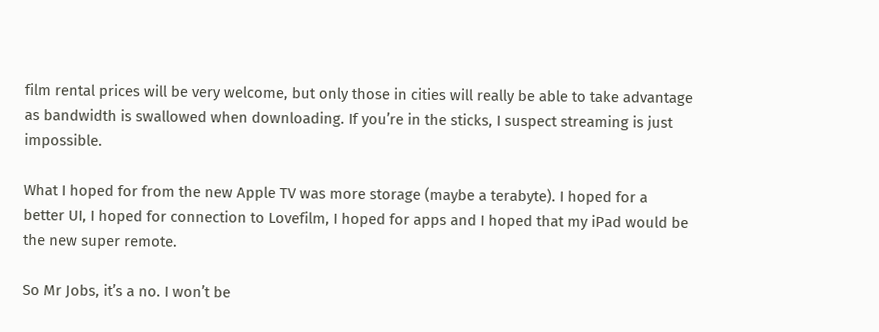film rental prices will be very welcome, but only those in cities will really be able to take advantage as bandwidth is swallowed when downloading. If you’re in the sticks, I suspect streaming is just impossible.

What I hoped for from the new Apple TV was more storage (maybe a terabyte). I hoped for a better UI, I hoped for connection to Lovefilm, I hoped for apps and I hoped that my iPad would be the new super remote.

So Mr Jobs, it’s a no. I won’t be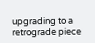upgrading to a retrograde piece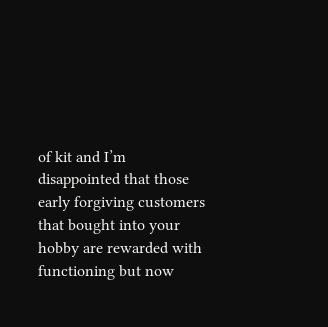of kit and I’m disappointed that those early forgiving customers that bought into your hobby are rewarded with functioning but now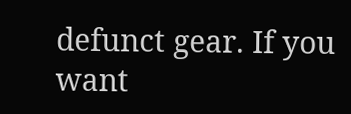defunct gear. If you want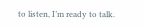to listen, I’m ready to talk.